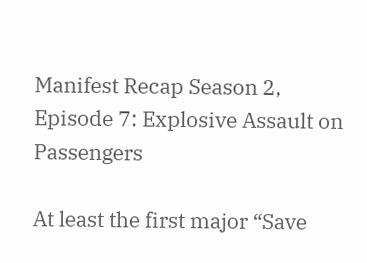Manifest Recap Season 2, Episode 7: Explosive Assault on Passengers

At least the first major “Save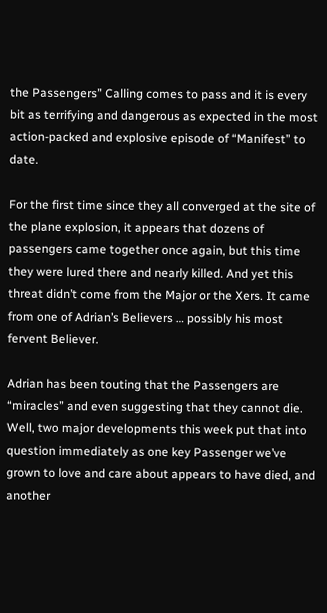the Passengers” Calling comes to pass and it is every bit as terrifying and dangerous as expected in the most action-packed and explosive episode of “Manifest” to date.

For the first time since they all converged at the site of the plane explosion, it appears that dozens of passengers came together once again, but this time they were lured there and nearly killed. And yet this threat didn’t come from the Major or the Xers. It came from one of Adrian’s Believers … possibly his most fervent Believer.

Adrian has been touting that the Passengers are “miracles” and even suggesting that they cannot die. Well, two major developments this week put that into question immediately as one key Passenger we’ve grown to love and care about appears to have died, and another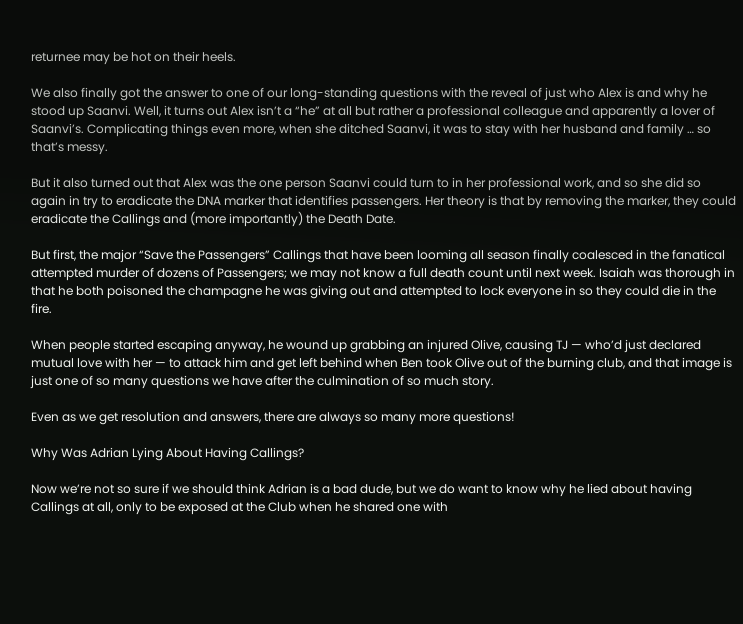returnee may be hot on their heels.

We also finally got the answer to one of our long-standing questions with the reveal of just who Alex is and why he stood up Saanvi. Well, it turns out Alex isn’t a “he” at all but rather a professional colleague and apparently a lover of Saanvi’s. Complicating things even more, when she ditched Saanvi, it was to stay with her husband and family … so that’s messy.

But it also turned out that Alex was the one person Saanvi could turn to in her professional work, and so she did so again in try to eradicate the DNA marker that identifies passengers. Her theory is that by removing the marker, they could eradicate the Callings and (more importantly) the Death Date.

But first, the major “Save the Passengers” Callings that have been looming all season finally coalesced in the fanatical attempted murder of dozens of Passengers; we may not know a full death count until next week. Isaiah was thorough in that he both poisoned the champagne he was giving out and attempted to lock everyone in so they could die in the fire.

When people started escaping anyway, he wound up grabbing an injured Olive, causing TJ — who’d just declared mutual love with her — to attack him and get left behind when Ben took Olive out of the burning club, and that image is just one of so many questions we have after the culmination of so much story.

Even as we get resolution and answers, there are always so many more questions!

Why Was Adrian Lying About Having Callings?

Now we’re not so sure if we should think Adrian is a bad dude, but we do want to know why he lied about having Callings at all, only to be exposed at the Club when he shared one with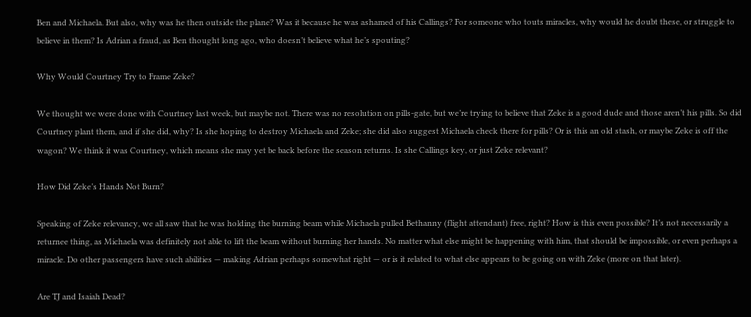Ben and Michaela. But also, why was he then outside the plane? Was it because he was ashamed of his Callings? For someone who touts miracles, why would he doubt these, or struggle to believe in them? Is Adrian a fraud, as Ben thought long ago, who doesn’t believe what he’s spouting?

Why Would Courtney Try to Frame Zeke?

We thought we were done with Courtney last week, but maybe not. There was no resolution on pills-gate, but we’re trying to believe that Zeke is a good dude and those aren’t his pills. So did Courtney plant them, and if she did, why? Is she hoping to destroy Michaela and Zeke; she did also suggest Michaela check there for pills? Or is this an old stash, or maybe Zeke is off the wagon? We think it was Courtney, which means she may yet be back before the season returns. Is she Callings key, or just Zeke relevant?

How Did Zeke’s Hands Not Burn?

Speaking of Zeke relevancy, we all saw that he was holding the burning beam while Michaela pulled Bethanny (flight attendant) free, right? How is this even possible? It’s not necessarily a returnee thing, as Michaela was definitely not able to lift the beam without burning her hands. No matter what else might be happening with him, that should be impossible, or even perhaps a miracle. Do other passengers have such abilities — making Adrian perhaps somewhat right — or is it related to what else appears to be going on with Zeke (more on that later).

Are TJ and Isaiah Dead?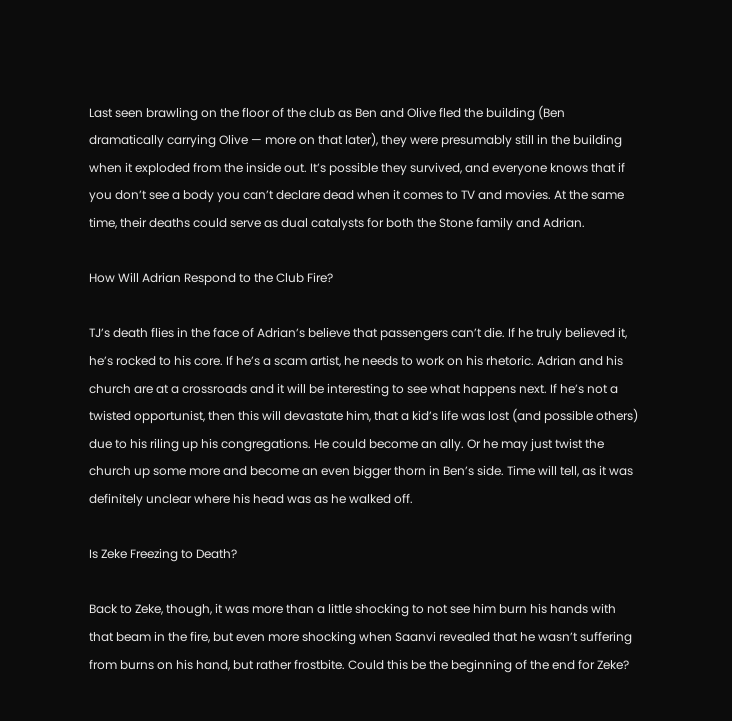Last seen brawling on the floor of the club as Ben and Olive fled the building (Ben dramatically carrying Olive — more on that later), they were presumably still in the building when it exploded from the inside out. It’s possible they survived, and everyone knows that if you don’t see a body you can’t declare dead when it comes to TV and movies. At the same time, their deaths could serve as dual catalysts for both the Stone family and Adrian.

How Will Adrian Respond to the Club Fire?

TJ’s death flies in the face of Adrian’s believe that passengers can’t die. If he truly believed it, he’s rocked to his core. If he’s a scam artist, he needs to work on his rhetoric. Adrian and his church are at a crossroads and it will be interesting to see what happens next. If he’s not a twisted opportunist, then this will devastate him, that a kid’s life was lost (and possible others) due to his riling up his congregations. He could become an ally. Or he may just twist the church up some more and become an even bigger thorn in Ben’s side. Time will tell, as it was definitely unclear where his head was as he walked off.

Is Zeke Freezing to Death?

Back to Zeke, though, it was more than a little shocking to not see him burn his hands with that beam in the fire, but even more shocking when Saanvi revealed that he wasn’t suffering from burns on his hand, but rather frostbite. Could this be the beginning of the end for Zeke?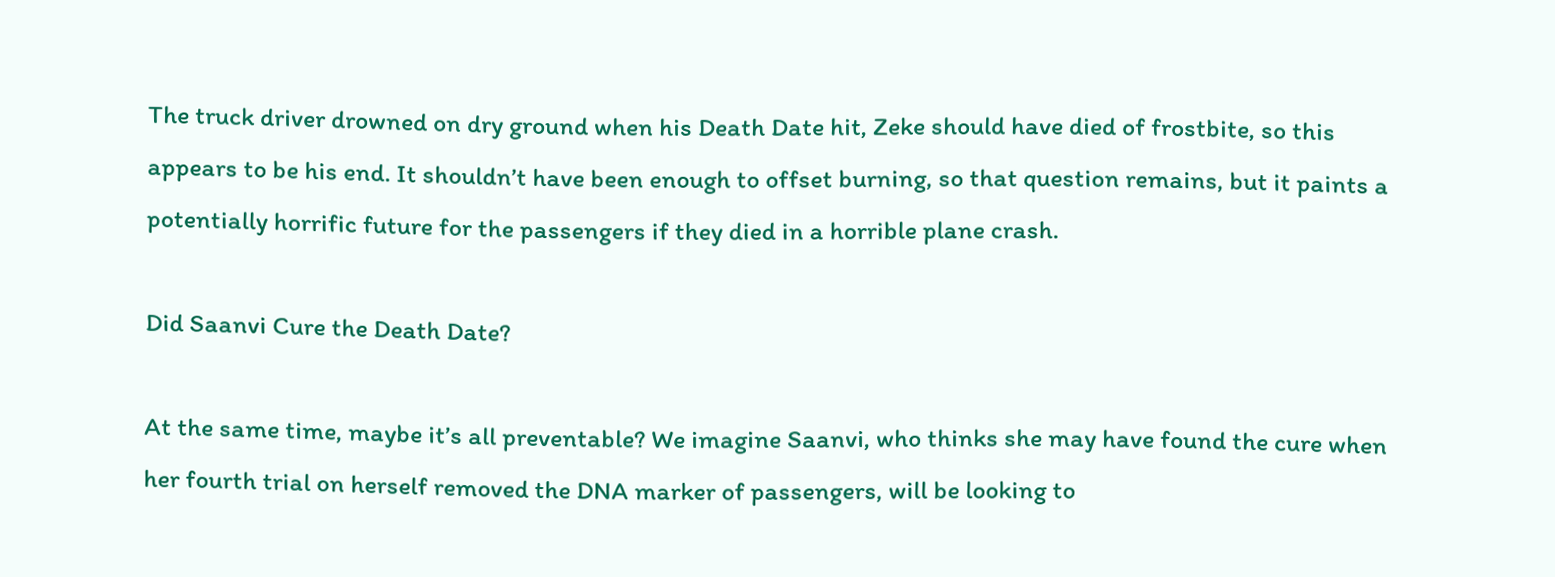The truck driver drowned on dry ground when his Death Date hit, Zeke should have died of frostbite, so this appears to be his end. It shouldn’t have been enough to offset burning, so that question remains, but it paints a potentially horrific future for the passengers if they died in a horrible plane crash.

Did Saanvi Cure the Death Date?

At the same time, maybe it’s all preventable? We imagine Saanvi, who thinks she may have found the cure when her fourth trial on herself removed the DNA marker of passengers, will be looking to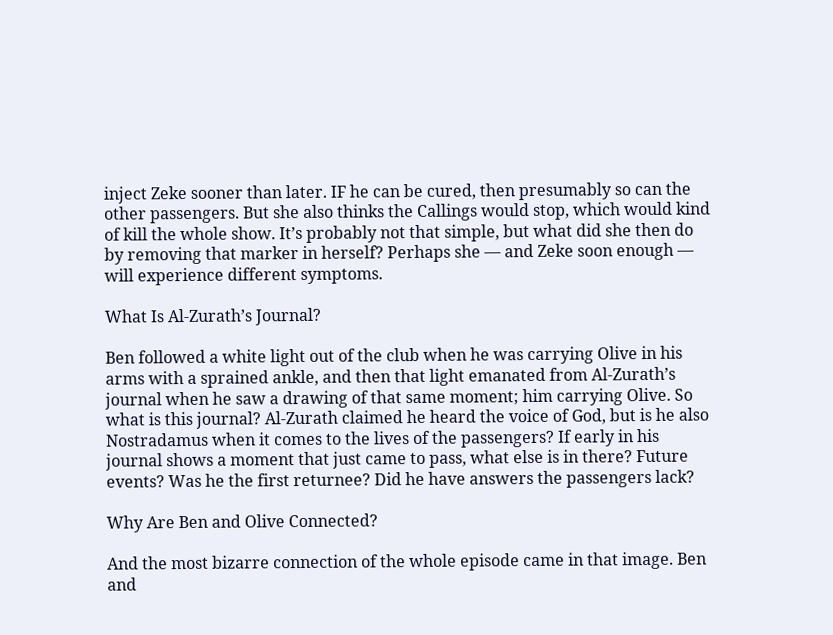inject Zeke sooner than later. IF he can be cured, then presumably so can the other passengers. But she also thinks the Callings would stop, which would kind of kill the whole show. It’s probably not that simple, but what did she then do by removing that marker in herself? Perhaps she — and Zeke soon enough — will experience different symptoms.

What Is Al-Zurath’s Journal?

Ben followed a white light out of the club when he was carrying Olive in his arms with a sprained ankle, and then that light emanated from Al-Zurath’s journal when he saw a drawing of that same moment; him carrying Olive. So what is this journal? Al-Zurath claimed he heard the voice of God, but is he also Nostradamus when it comes to the lives of the passengers? If early in his journal shows a moment that just came to pass, what else is in there? Future events? Was he the first returnee? Did he have answers the passengers lack?

Why Are Ben and Olive Connected?

And the most bizarre connection of the whole episode came in that image. Ben and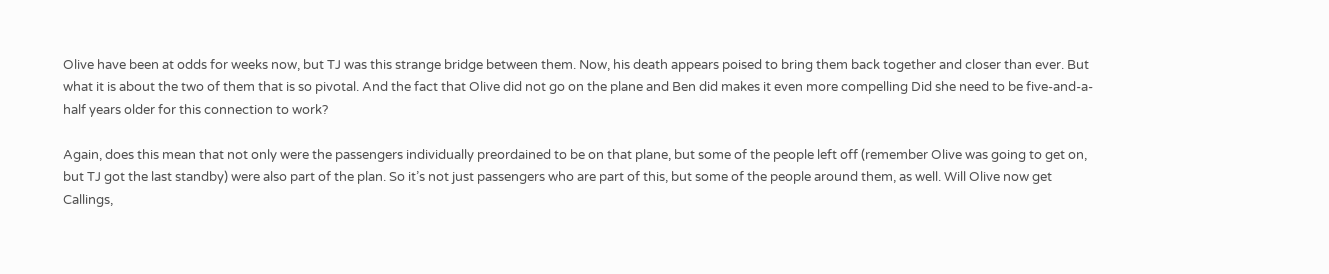Olive have been at odds for weeks now, but TJ was this strange bridge between them. Now, his death appears poised to bring them back together and closer than ever. But what it is about the two of them that is so pivotal. And the fact that Olive did not go on the plane and Ben did makes it even more compelling Did she need to be five-and-a-half years older for this connection to work?

Again, does this mean that not only were the passengers individually preordained to be on that plane, but some of the people left off (remember Olive was going to get on, but TJ got the last standby) were also part of the plan. So it’s not just passengers who are part of this, but some of the people around them, as well. Will Olive now get Callings,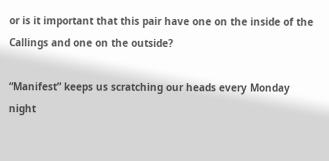or is it important that this pair have one on the inside of the Callings and one on the outside?

“Manifest” keeps us scratching our heads every Monday night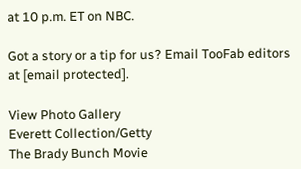at 10 p.m. ET on NBC.

Got a story or a tip for us? Email TooFab editors at [email protected].

View Photo Gallery
Everett Collection/Getty
The Brady Bunch Movie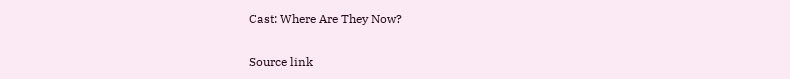Cast: Where Are They Now?

Source link